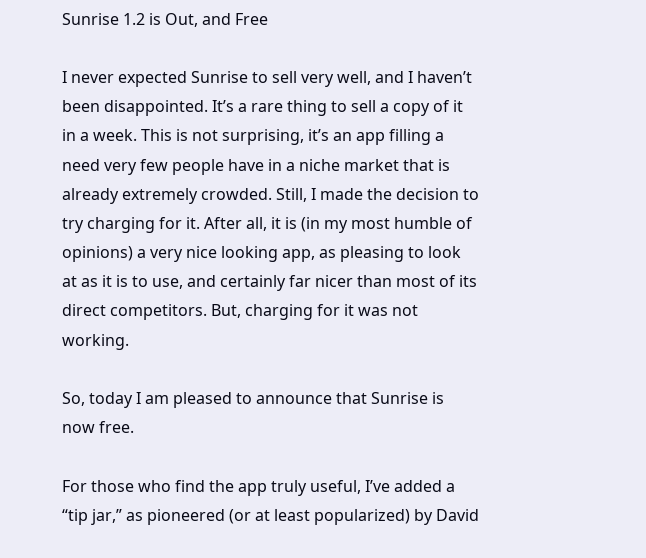Sunrise 1.2 is Out, and Free

I never expected Sunrise to sell very well, and I haven’t been disappointed. It’s a rare thing to sell a copy of it in a week. This is not surprising, it’s an app filling a need very few people have in a niche market that is already extremely crowded. Still, I made the decision to try charging for it. After all, it is (in my most humble of opinions) a very nice looking app, as pleasing to look at as it is to use, and certainly far nicer than most of its direct competitors. But, charging for it was not working.

So, today I am pleased to announce that Sunrise is now free.

For those who find the app truly useful, I’ve added a “tip jar,” as pioneered (or at least popularized) by David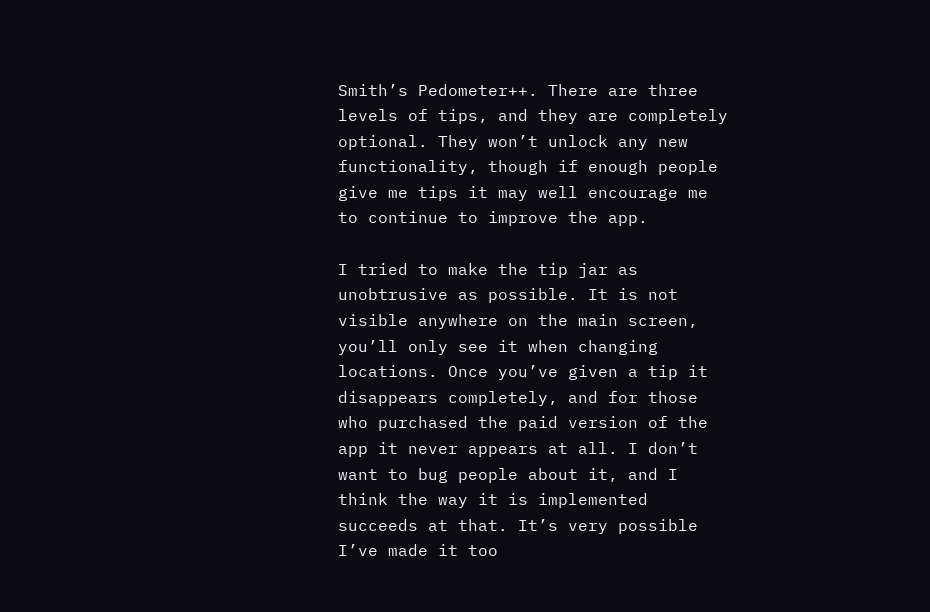Smith’s Pedometer++. There are three levels of tips, and they are completely optional. They won’t unlock any new functionality, though if enough people give me tips it may well encourage me to continue to improve the app.

I tried to make the tip jar as unobtrusive as possible. It is not visible anywhere on the main screen, you’ll only see it when changing locations. Once you’ve given a tip it disappears completely, and for those who purchased the paid version of the app it never appears at all. I don’t want to bug people about it, and I think the way it is implemented succeeds at that. It’s very possible I’ve made it too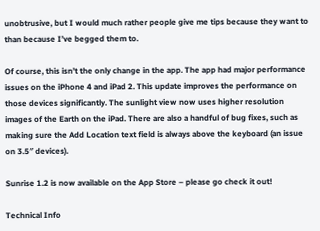unobtrusive, but I would much rather people give me tips because they want to than because I’ve begged them to.

Of course, this isn’t the only change in the app. The app had major performance issues on the iPhone 4 and iPad 2. This update improves the performance on those devices significantly. The sunlight view now uses higher resolution images of the Earth on the iPad. There are also a handful of bug fixes, such as making sure the Add Location text field is always above the keyboard (an issue on 3.5″ devices).

Sunrise 1.2 is now available on the App Store – please go check it out!

Technical Info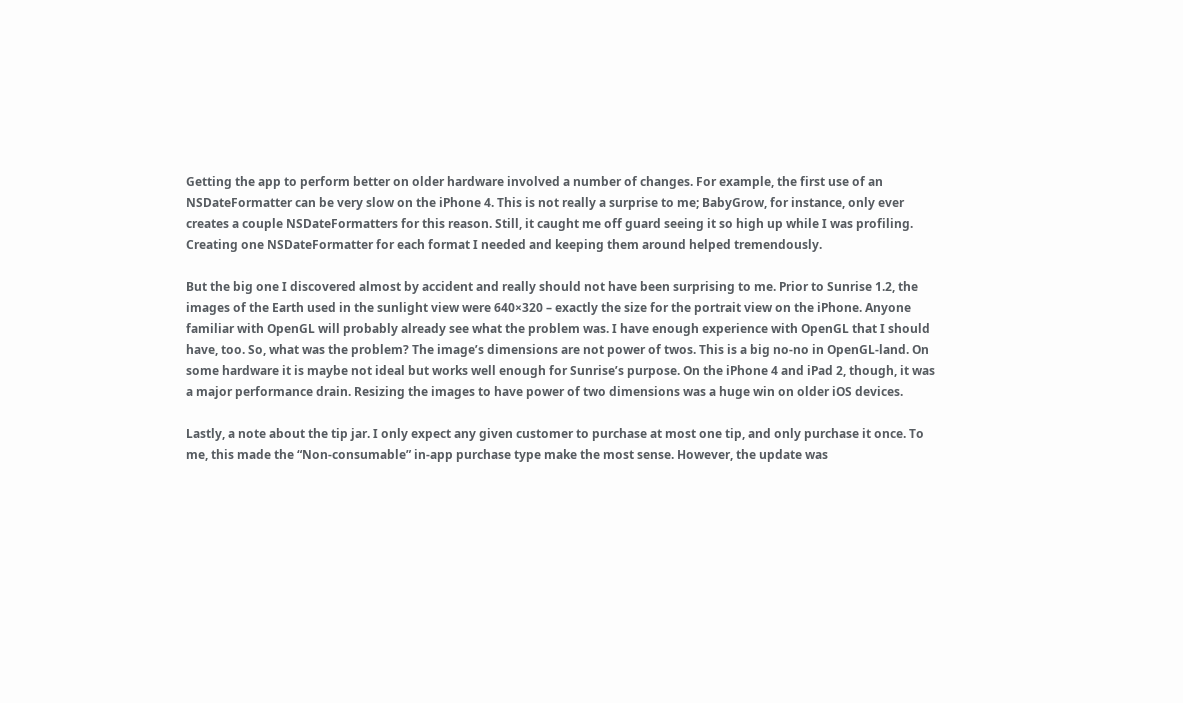Getting the app to perform better on older hardware involved a number of changes. For example, the first use of an NSDateFormatter can be very slow on the iPhone 4. This is not really a surprise to me; BabyGrow, for instance, only ever creates a couple NSDateFormatters for this reason. Still, it caught me off guard seeing it so high up while I was profiling. Creating one NSDateFormatter for each format I needed and keeping them around helped tremendously.

But the big one I discovered almost by accident and really should not have been surprising to me. Prior to Sunrise 1.2, the images of the Earth used in the sunlight view were 640×320 – exactly the size for the portrait view on the iPhone. Anyone familiar with OpenGL will probably already see what the problem was. I have enough experience with OpenGL that I should have, too. So, what was the problem? The image’s dimensions are not power of twos. This is a big no-no in OpenGL-land. On some hardware it is maybe not ideal but works well enough for Sunrise’s purpose. On the iPhone 4 and iPad 2, though, it was a major performance drain. Resizing the images to have power of two dimensions was a huge win on older iOS devices.

Lastly, a note about the tip jar. I only expect any given customer to purchase at most one tip, and only purchase it once. To me, this made the “Non-consumable” in-app purchase type make the most sense. However, the update was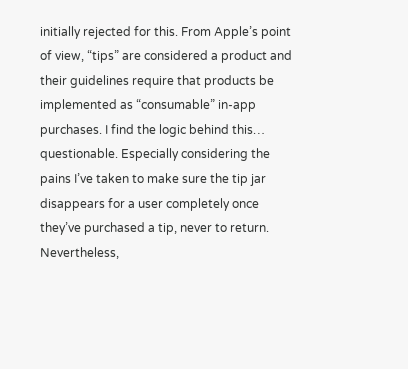initially rejected for this. From Apple’s point of view, “tips” are considered a product and their guidelines require that products be implemented as “consumable” in-app purchases. I find the logic behind this… questionable. Especially considering the pains I’ve taken to make sure the tip jar disappears for a user completely once they’ve purchased a tip, never to return. Nevertheless,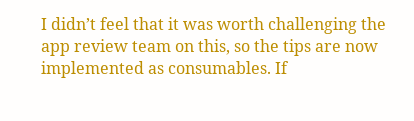I didn’t feel that it was worth challenging the app review team on this, so the tips are now implemented as consumables. If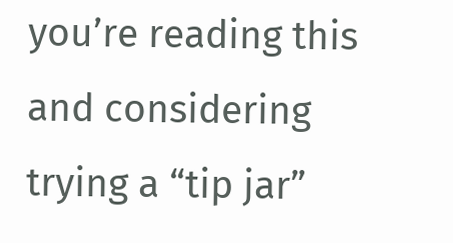you’re reading this and considering trying a “tip jar”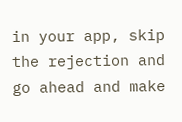in your app, skip the rejection and go ahead and make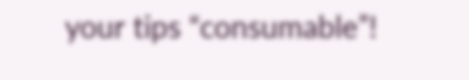your tips “consumable”!